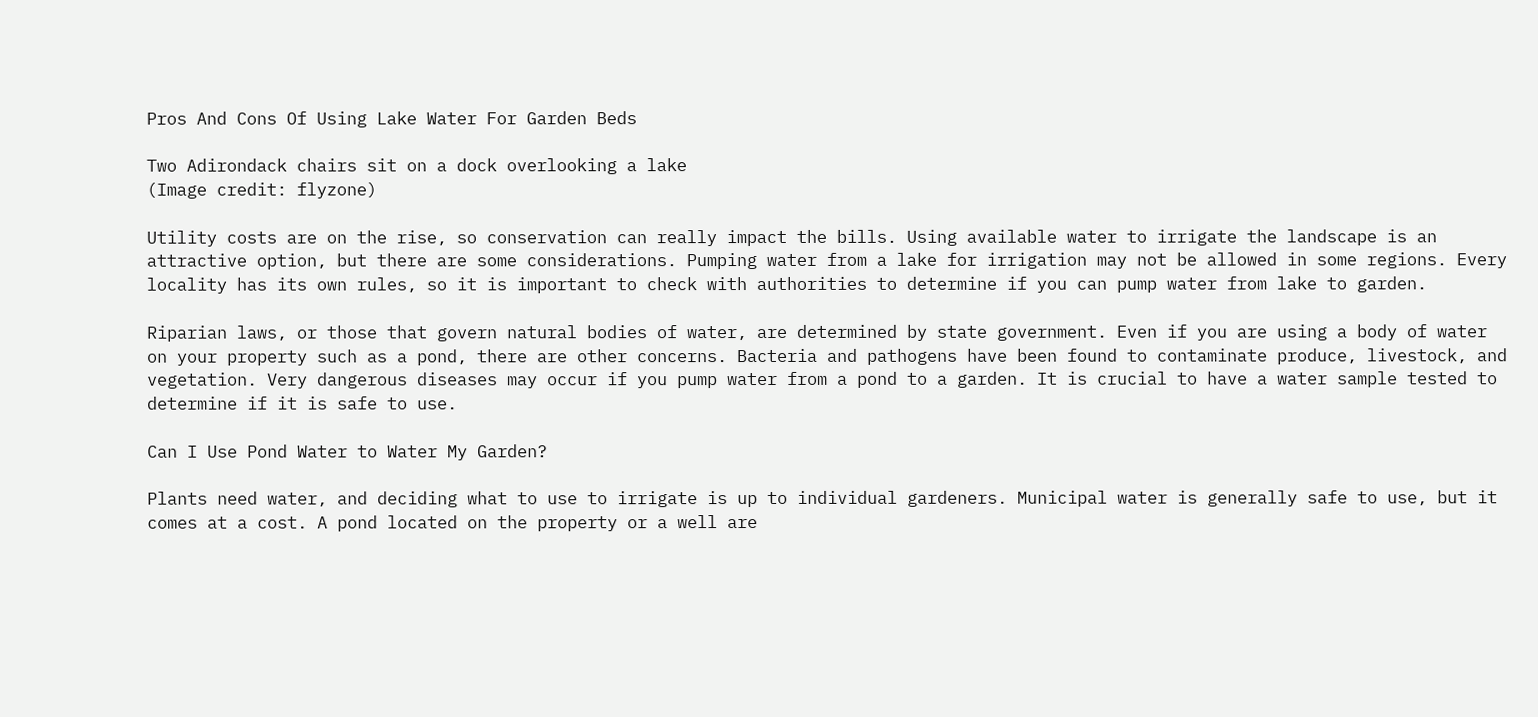Pros And Cons Of Using Lake Water For Garden Beds

Two Adirondack chairs sit on a dock overlooking a lake
(Image credit: flyzone)

Utility costs are on the rise, so conservation can really impact the bills. Using available water to irrigate the landscape is an attractive option, but there are some considerations. Pumping water from a lake for irrigation may not be allowed in some regions. Every locality has its own rules, so it is important to check with authorities to determine if you can pump water from lake to garden.

Riparian laws, or those that govern natural bodies of water, are determined by state government. Even if you are using a body of water on your property such as a pond, there are other concerns. Bacteria and pathogens have been found to contaminate produce, livestock, and vegetation. Very dangerous diseases may occur if you pump water from a pond to a garden. It is crucial to have a water sample tested to determine if it is safe to use.

Can I Use Pond Water to Water My Garden?

Plants need water, and deciding what to use to irrigate is up to individual gardeners. Municipal water is generally safe to use, but it comes at a cost. A pond located on the property or a well are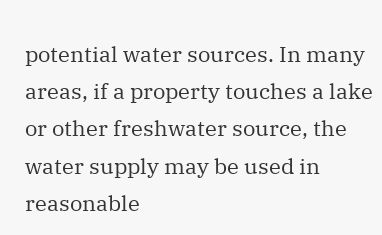potential water sources. In many areas, if a property touches a lake or other freshwater source, the water supply may be used in reasonable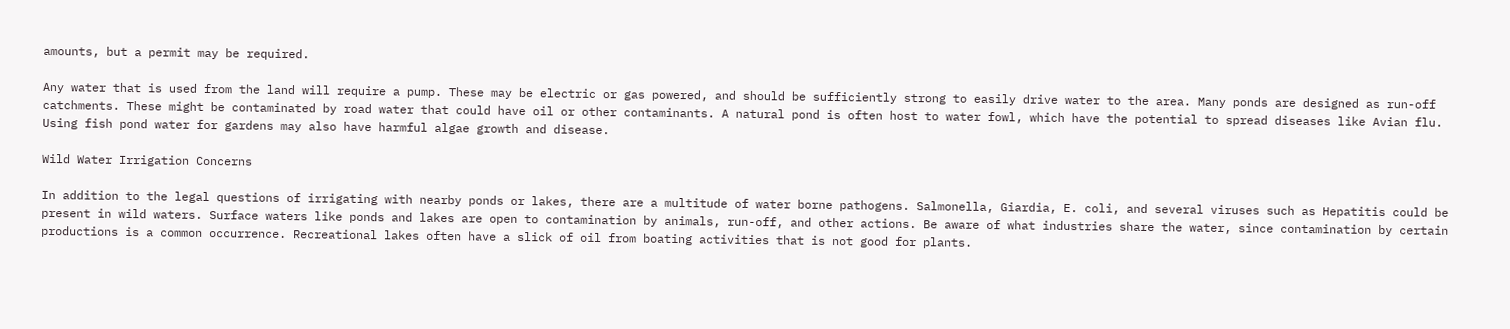amounts, but a permit may be required.

Any water that is used from the land will require a pump. These may be electric or gas powered, and should be sufficiently strong to easily drive water to the area. Many ponds are designed as run-off catchments. These might be contaminated by road water that could have oil or other contaminants. A natural pond is often host to water fowl, which have the potential to spread diseases like Avian flu. Using fish pond water for gardens may also have harmful algae growth and disease.

Wild Water Irrigation Concerns

In addition to the legal questions of irrigating with nearby ponds or lakes, there are a multitude of water borne pathogens. Salmonella, Giardia, E. coli, and several viruses such as Hepatitis could be present in wild waters. Surface waters like ponds and lakes are open to contamination by animals, run-off, and other actions. Be aware of what industries share the water, since contamination by certain productions is a common occurrence. Recreational lakes often have a slick of oil from boating activities that is not good for plants.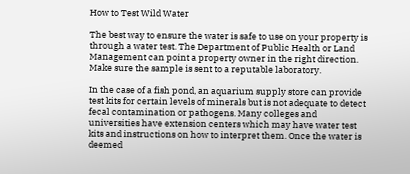How to Test Wild Water

The best way to ensure the water is safe to use on your property is through a water test. The Department of Public Health or Land Management can point a property owner in the right direction. Make sure the sample is sent to a reputable laboratory.

In the case of a fish pond, an aquarium supply store can provide test kits for certain levels of minerals but is not adequate to detect fecal contamination or pathogens. Many colleges and universities have extension centers which may have water test kits and instructions on how to interpret them. Once the water is deemed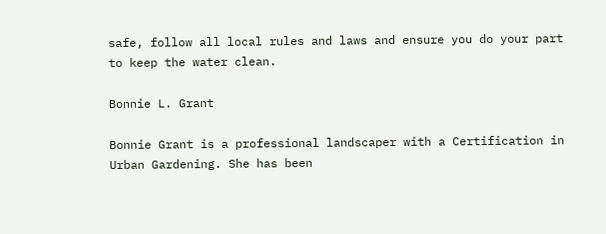safe, follow all local rules and laws and ensure you do your part to keep the water clean.

Bonnie L. Grant

Bonnie Grant is a professional landscaper with a Certification in Urban Gardening. She has been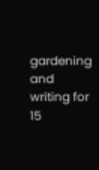gardening and writing for 15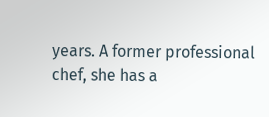years. A former professional chef, she has a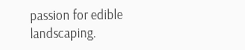passion for edible landscaping.